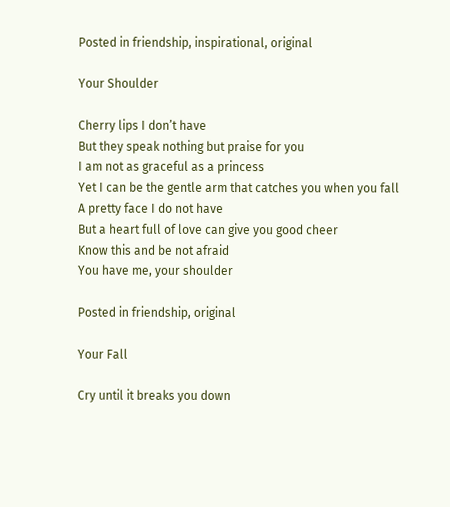Posted in friendship, inspirational, original

Your Shoulder

Cherry lips I don’t have
But they speak nothing but praise for you
I am not as graceful as a princess
Yet I can be the gentle arm that catches you when you fall
A pretty face I do not have
But a heart full of love can give you good cheer
Know this and be not afraid
You have me, your shoulder

Posted in friendship, original

Your Fall

Cry until it breaks you down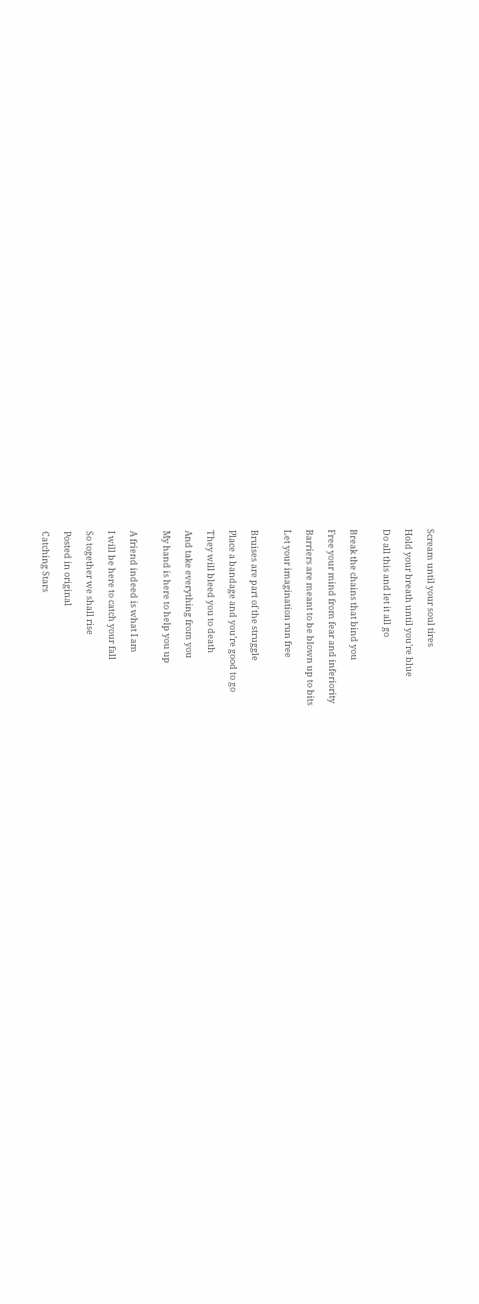Scream until your soul tires

Hold your breath until you’re blue

Do all this and let it all go


Break the chains that bind you

Free your mind from fear and inferiority

Barriers are meant to be blown up to bits

Let your imagination run free


Bruises are part of the struggle

Place a bandage and you’re good to go

They will bleed you to death

And take everything from you

My hand is here to help you up


A friend indeed is what I am

I will be here to catch your fall

So together we shall rise

Posted in original

Catching Stars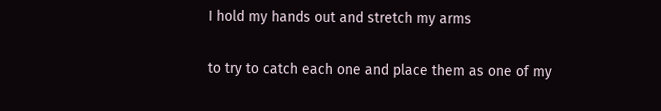I hold my hands out and stretch my arms

to try to catch each one and place them as one of my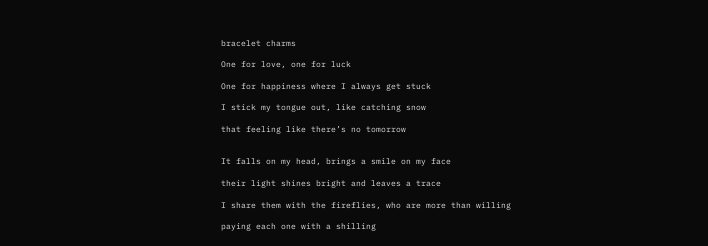bracelet charms

One for love, one for luck

One for happiness where I always get stuck

I stick my tongue out, like catching snow

that feeling like there’s no tomorrow


It falls on my head, brings a smile on my face

their light shines bright and leaves a trace

I share them with the fireflies, who are more than willing

paying each one with a shilling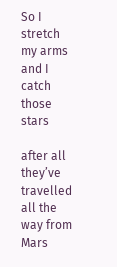So I stretch my arms and I catch those stars

after all they’ve travelled all the way from Mars